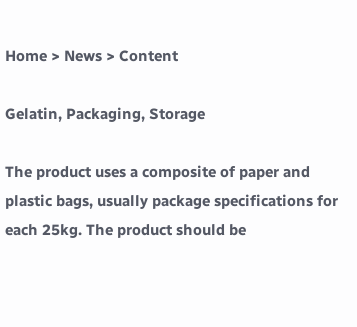Home > News > Content

Gelatin, Packaging, Storage

The product uses a composite of paper and plastic bags, usually package specifications for each 25kg. The product should be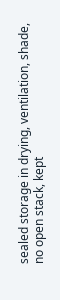sealed storage in drying, ventilation, shade, no open stack, kept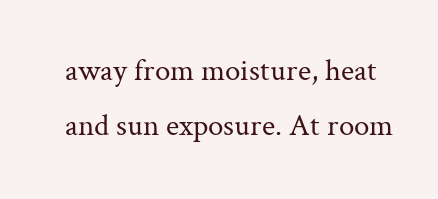away from moisture, heat and sun exposure. At room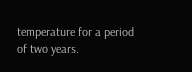temperature for a period of two years.